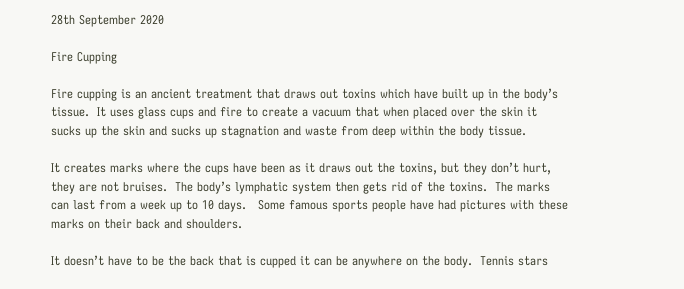28th September 2020

Fire Cupping

Fire cupping is an ancient treatment that draws out toxins which have built up in the body’s tissue.  It uses glass cups and fire to create a vacuum that when placed over the skin it sucks up the skin and sucks up stagnation and waste from deep within the body tissue.

It creates marks where the cups have been as it draws out the toxins, but they don’t hurt, they are not bruises.  The body’s lymphatic system then gets rid of the toxins.  The marks can last from a week up to 10 days.   Some famous sports people have had pictures with these marks on their back and shoulders.

It doesn’t have to be the back that is cupped it can be anywhere on the body.  Tennis stars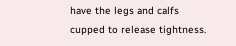have the legs and calfs cupped to release tightness.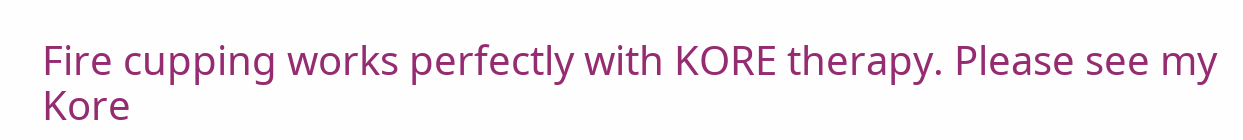Fire cupping works perfectly with KORE therapy. Please see my Kore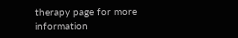therapy page for more information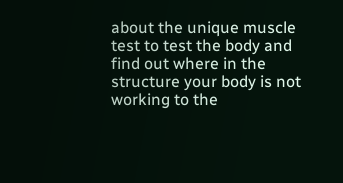about the unique muscle test to test the body and find out where in the structure your body is not working to the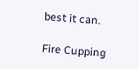best it can.

Fire Cupping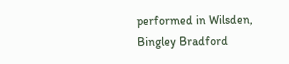performed in Wilsden, Bingley Bradford